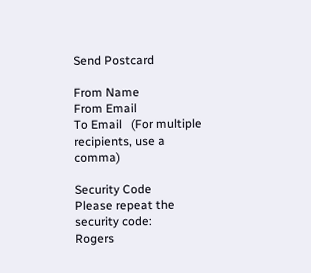Send Postcard

From Name
From Email
To Email   (For multiple recipients, use a comma)

Security Code
Please repeat the security code:
Rogers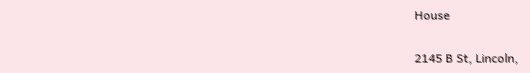House

2145 B St, Lincoln,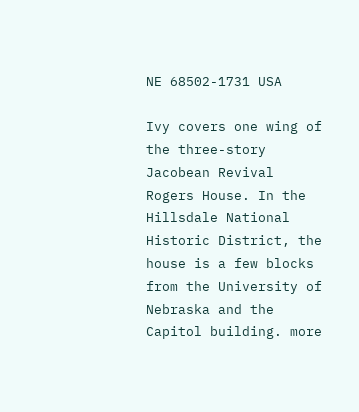NE 68502-1731 USA

Ivy covers one wing of the three-story Jacobean Revival Rogers House. In the Hillsdale National Historic District, the house is a few blocks from the University of Nebraska and the Capitol building. more